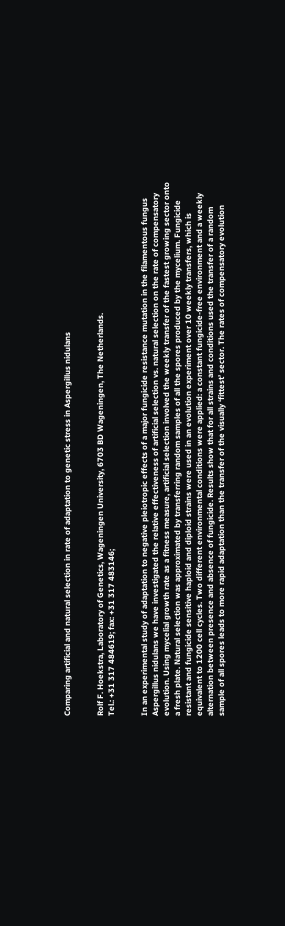Comparing artificial and natural selection in rate of adaptation to genetic stress in Aspergillus nidulans


Rolf F. Hoekstra, Laboratory of Genetics, Wageningen University, 6703 BD Wageningen, The Netherlands.
Tel.: +31 317 484619; fax: +31 317 483146;


In an experimental study of adaptation to negative pleiotropic effects of a major fungicide resistance mutation in the filamentous fungus Aspergillus nidulans we have investigated the relative effectiveness of artificial selection vs. natural selection on the rate of compensatory evolution. Using mycelial growth rate as a fitness measure, artificial selection involved the weekly transfer of the fastest growing sector onto a fresh plate. Natural selection was approximated by transferring random samples of all the spores produced by the mycelium. Fungicide resistant and fungicide sensitive haploid and diploid strains were used in an evolution experiment over 10 weekly transfers, which is equivalent to 1200 cell cycles. Two different environmental conditions were applied: a constant fungicide-free environment and a weekly alternation between presence and absence of fungicide. Results show that for all strains and conditions used the transfer of a random sample of all spores leads to more rapid adaptation than the transfer of the visually ‘fittest’ sector. The rates of compensatory evolution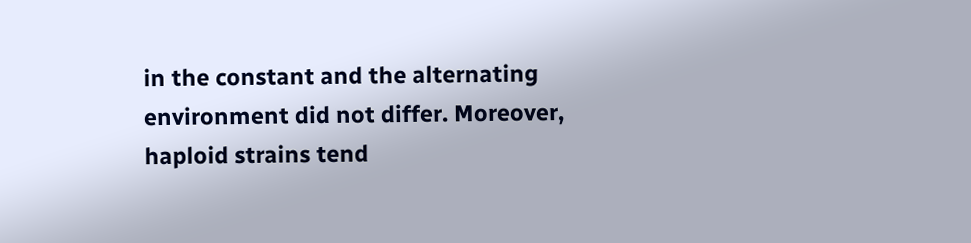in the constant and the alternating environment did not differ. Moreover, haploid strains tend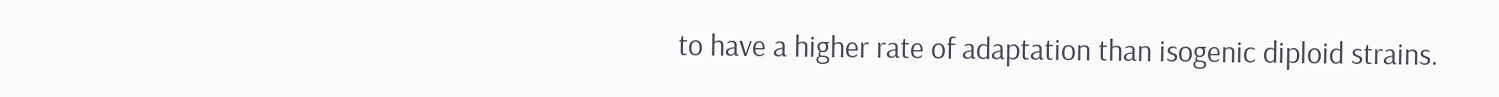to have a higher rate of adaptation than isogenic diploid strains.